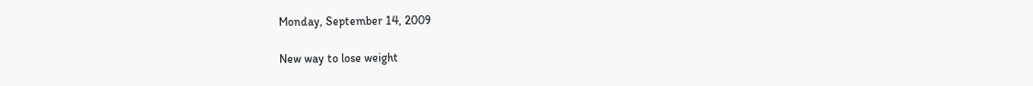Monday, September 14, 2009

New way to lose weight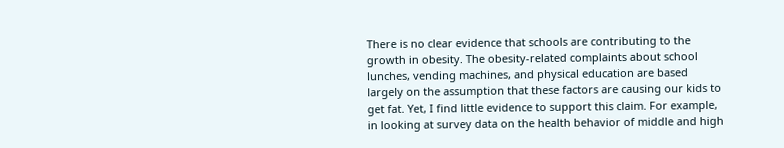There is no clear evidence that schools are contributing to the growth in obesity. The obesity-related complaints about school lunches, vending machines, and physical education are based largely on the assumption that these factors are causing our kids to get fat. Yet, I find little evidence to support this claim. For example, in looking at survey data on the health behavior of middle and high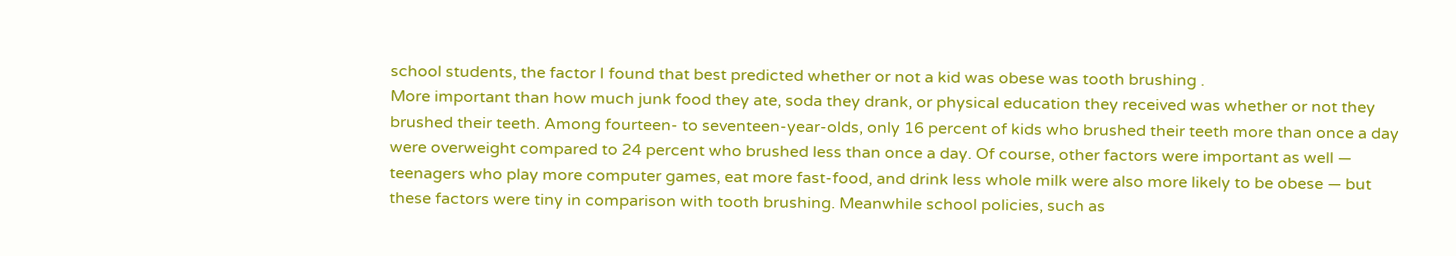school students, the factor I found that best predicted whether or not a kid was obese was tooth brushing .
More important than how much junk food they ate, soda they drank, or physical education they received was whether or not they brushed their teeth. Among fourteen- to seventeen-year-olds, only 16 percent of kids who brushed their teeth more than once a day were overweight compared to 24 percent who brushed less than once a day. Of course, other factors were important as well — teenagers who play more computer games, eat more fast-food, and drink less whole milk were also more likely to be obese — but these factors were tiny in comparison with tooth brushing. Meanwhile school policies, such as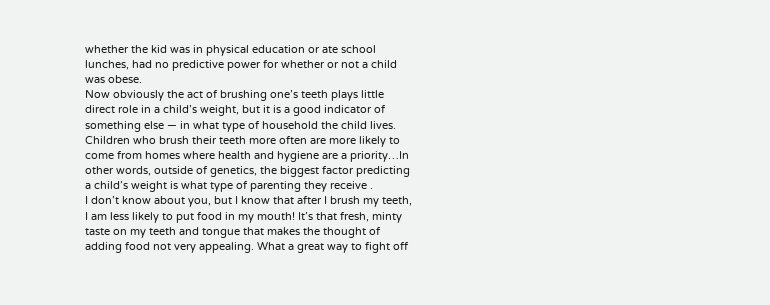whether the kid was in physical education or ate school lunches, had no predictive power for whether or not a child was obese.
Now obviously the act of brushing one’s teeth plays little direct role in a child’s weight, but it is a good indicator of something else — in what type of household the child lives. Children who brush their teeth more often are more likely to come from homes where health and hygiene are a priority…In other words, outside of genetics, the biggest factor predicting a child’s weight is what type of parenting they receive .
I don’t know about you, but I know that after I brush my teeth, I am less likely to put food in my mouth! It’s that fresh, minty taste on my teeth and tongue that makes the thought of adding food not very appealing. What a great way to fight off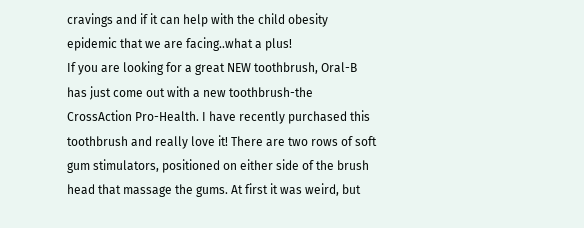cravings and if it can help with the child obesity epidemic that we are facing..what a plus!
If you are looking for a great NEW toothbrush, Oral-B has just come out with a new toothbrush-the CrossAction Pro-Health. I have recently purchased this toothbrush and really love it! There are two rows of soft gum stimulators, positioned on either side of the brush head that massage the gums. At first it was weird, but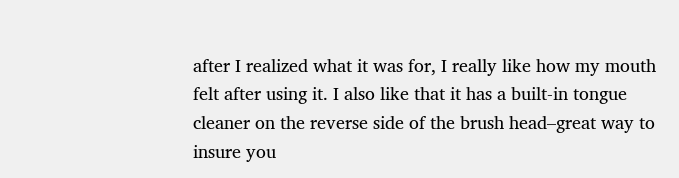after I realized what it was for, I really like how my mouth felt after using it. I also like that it has a built-in tongue cleaner on the reverse side of the brush head–great way to insure you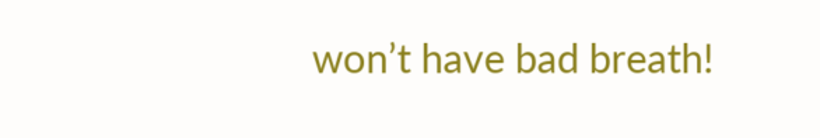won’t have bad breath!